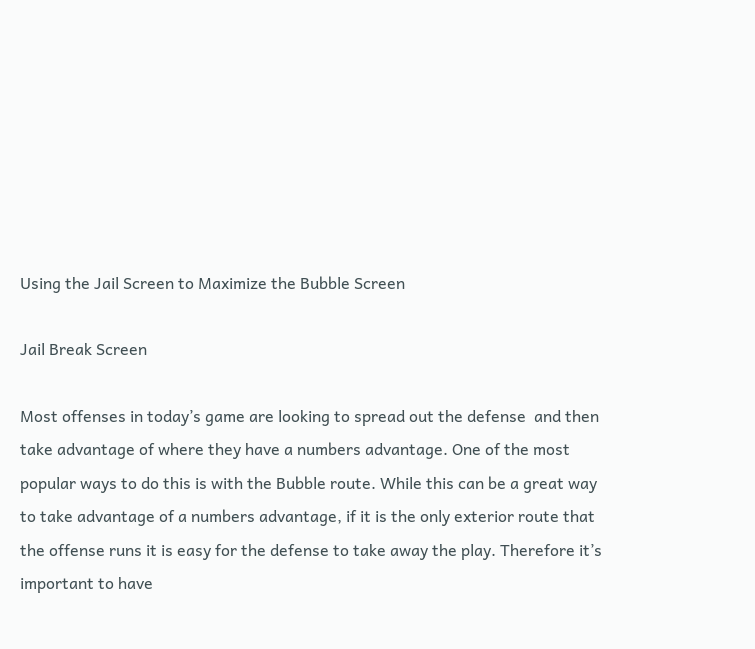Using the Jail Screen to Maximize the Bubble Screen

Jail Break Screen

Most offenses in today’s game are looking to spread out the defense  and then take advantage of where they have a numbers advantage. One of the most popular ways to do this is with the Bubble route. While this can be a great way to take advantage of a numbers advantage, if it is the only exterior route that the offense runs it is easy for the defense to take away the play. Therefore it’s important to have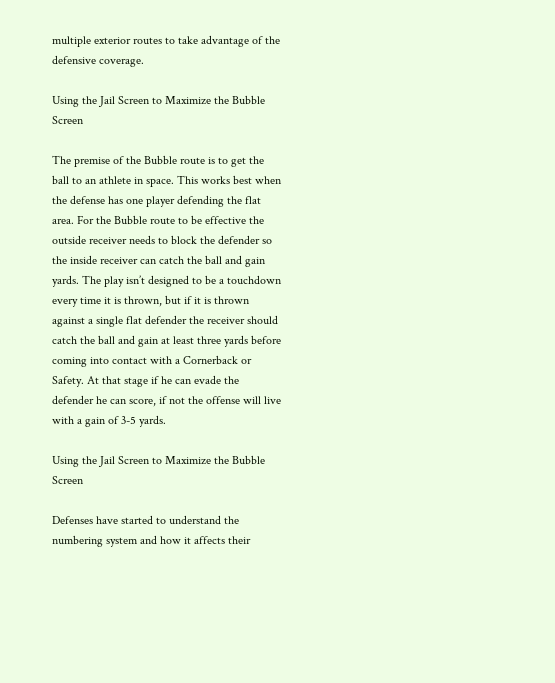multiple exterior routes to take advantage of the defensive coverage.

Using the Jail Screen to Maximize the Bubble Screen

The premise of the Bubble route is to get the ball to an athlete in space. This works best when the defense has one player defending the flat area. For the Bubble route to be effective the outside receiver needs to block the defender so the inside receiver can catch the ball and gain yards. The play isn’t designed to be a touchdown every time it is thrown, but if it is thrown against a single flat defender the receiver should catch the ball and gain at least three yards before coming into contact with a Cornerback or Safety. At that stage if he can evade the defender he can score, if not the offense will live with a gain of 3-5 yards.

Using the Jail Screen to Maximize the Bubble Screen

Defenses have started to understand the numbering system and how it affects their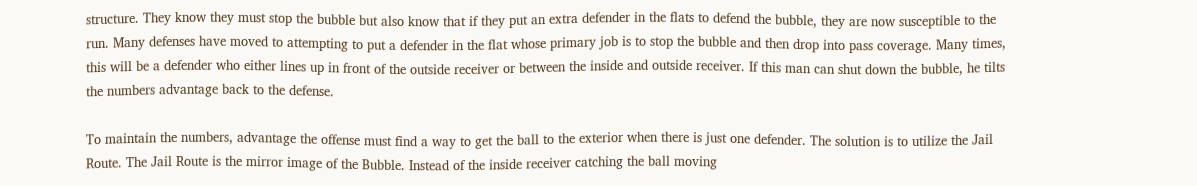structure. They know they must stop the bubble but also know that if they put an extra defender in the flats to defend the bubble, they are now susceptible to the run. Many defenses have moved to attempting to put a defender in the flat whose primary job is to stop the bubble and then drop into pass coverage. Many times, this will be a defender who either lines up in front of the outside receiver or between the inside and outside receiver. If this man can shut down the bubble, he tilts the numbers advantage back to the defense.

To maintain the numbers, advantage the offense must find a way to get the ball to the exterior when there is just one defender. The solution is to utilize the Jail Route. The Jail Route is the mirror image of the Bubble. Instead of the inside receiver catching the ball moving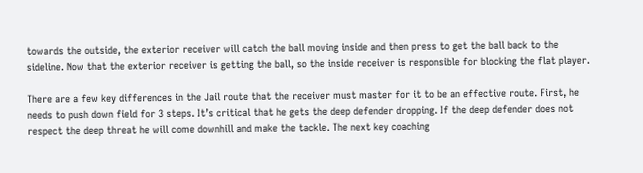towards the outside, the exterior receiver will catch the ball moving inside and then press to get the ball back to the sideline. Now that the exterior receiver is getting the ball, so the inside receiver is responsible for blocking the flat player.

There are a few key differences in the Jail route that the receiver must master for it to be an effective route. First, he needs to push down field for 3 steps. It’s critical that he gets the deep defender dropping. If the deep defender does not respect the deep threat he will come downhill and make the tackle. The next key coaching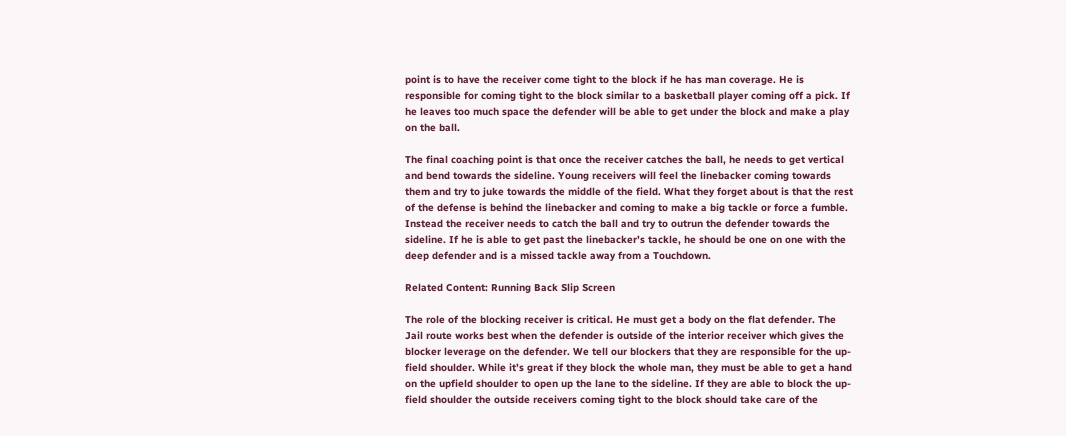point is to have the receiver come tight to the block if he has man coverage. He is responsible for coming tight to the block similar to a basketball player coming off a pick. If he leaves too much space the defender will be able to get under the block and make a play on the ball.

The final coaching point is that once the receiver catches the ball, he needs to get vertical and bend towards the sideline. Young receivers will feel the linebacker coming towards them and try to juke towards the middle of the field. What they forget about is that the rest of the defense is behind the linebacker and coming to make a big tackle or force a fumble. Instead the receiver needs to catch the ball and try to outrun the defender towards the sideline. If he is able to get past the linebacker’s tackle, he should be one on one with the deep defender and is a missed tackle away from a Touchdown.

Related Content: Running Back Slip Screen

The role of the blocking receiver is critical. He must get a body on the flat defender. The Jail route works best when the defender is outside of the interior receiver which gives the blocker leverage on the defender. We tell our blockers that they are responsible for the up-field shoulder. While it’s great if they block the whole man, they must be able to get a hand on the upfield shoulder to open up the lane to the sideline. If they are able to block the up-field shoulder the outside receivers coming tight to the block should take care of the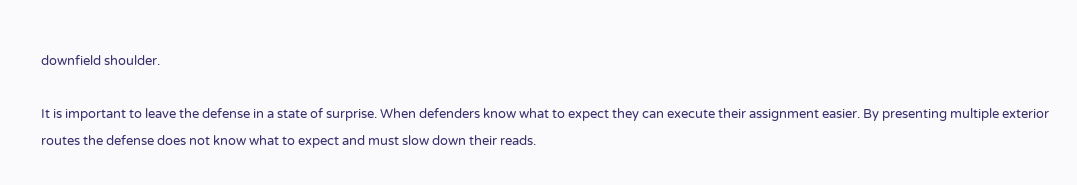downfield shoulder.

It is important to leave the defense in a state of surprise. When defenders know what to expect they can execute their assignment easier. By presenting multiple exterior routes the defense does not know what to expect and must slow down their reads.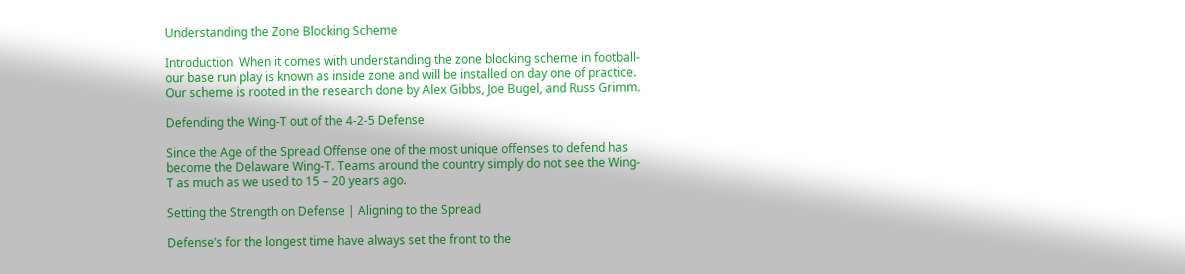Understanding the Zone Blocking Scheme

Introduction  When it comes with understanding the zone blocking scheme in football-our base run play is known as inside zone and will be installed on day one of practice. Our scheme is rooted in the research done by Alex Gibbs, Joe Bugel, and Russ Grimm.

Defending the Wing-T out of the 4-2-5 Defense

Since the Age of the Spread Offense one of the most unique offenses to defend has become the Delaware Wing-T. Teams around the country simply do not see the Wing-T as much as we used to 15 – 20 years ago.

Setting the Strength on Defense | Aligning to the Spread

Defense’s for the longest time have always set the front to the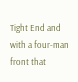Tight End and with a four-man front that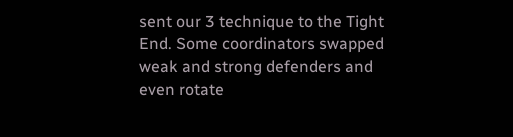sent our 3 technique to the Tight End. Some coordinators swapped weak and strong defenders and even rotate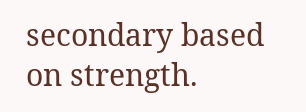secondary based on strength.